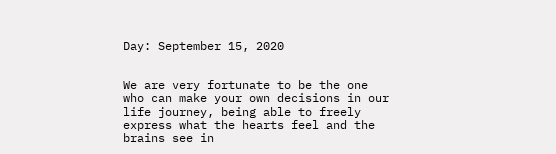Day: September 15, 2020


We are very fortunate to be the one who can make your own decisions in our life journey, being able to freely express what the hearts feel and the brains see in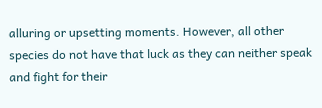alluring or upsetting moments. However, all other species do not have that luck as they can neither speak and fight for their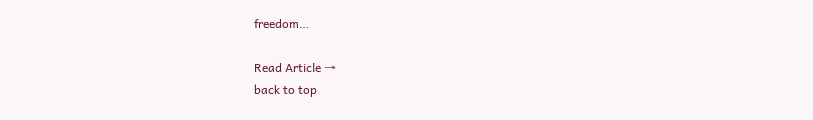freedom…

Read Article →
back to top